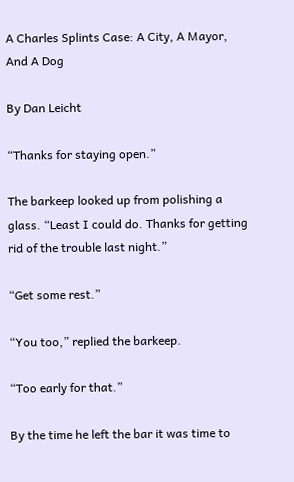A Charles Splints Case: A City, A Mayor, And A Dog

By Dan Leicht

“Thanks for staying open.”

The barkeep looked up from polishing a glass. “Least I could do. Thanks for getting rid of the trouble last night.”

“Get some rest.”

“You too,” replied the barkeep.

“Too early for that.”

By the time he left the bar it was time to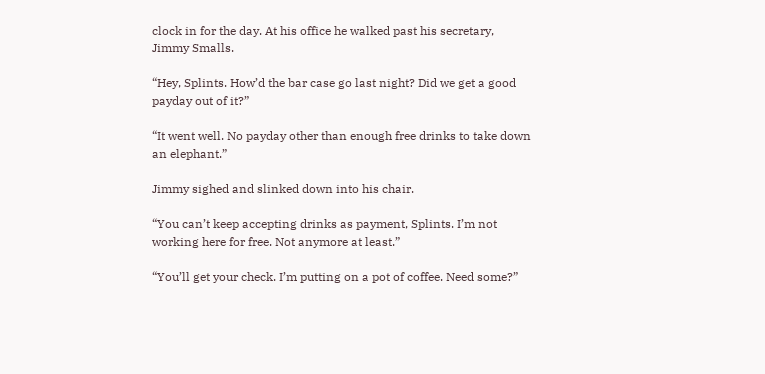clock in for the day. At his office he walked past his secretary, Jimmy Smalls.

“Hey, Splints. How’d the bar case go last night? Did we get a good payday out of it?”

“It went well. No payday other than enough free drinks to take down an elephant.”

Jimmy sighed and slinked down into his chair.

“You can’t keep accepting drinks as payment, Splints. I’m not working here for free. Not anymore at least.”

“You’ll get your check. I’m putting on a pot of coffee. Need some?”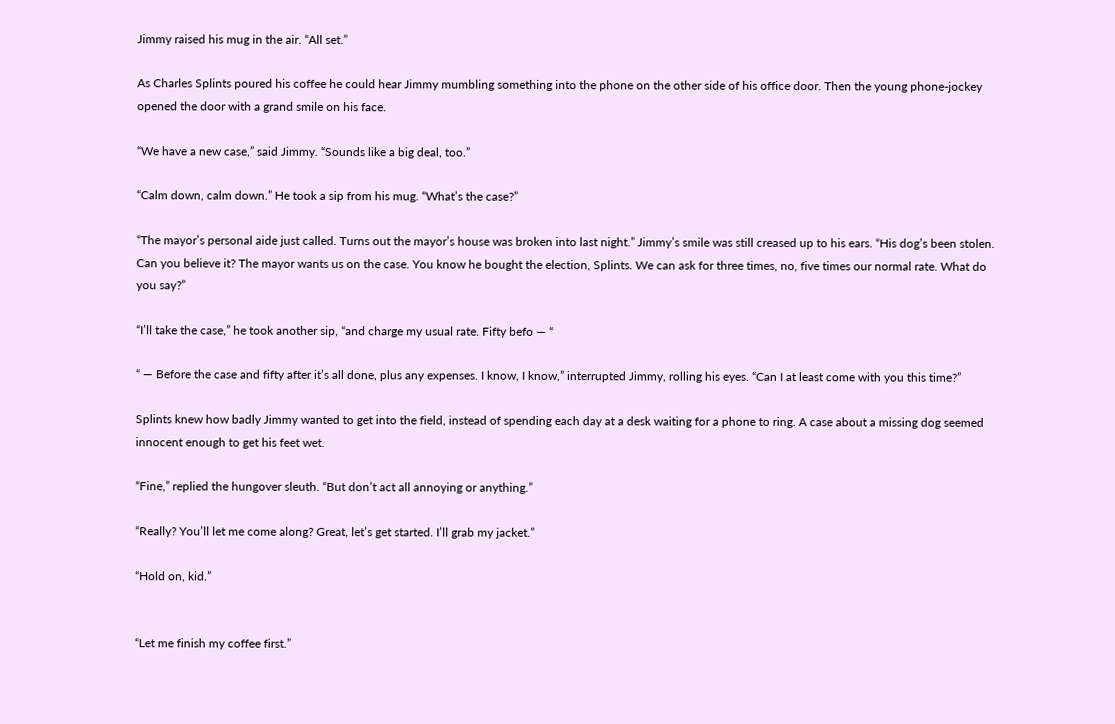Jimmy raised his mug in the air. “All set.”

As Charles Splints poured his coffee he could hear Jimmy mumbling something into the phone on the other side of his office door. Then the young phone-jockey opened the door with a grand smile on his face.

“We have a new case,” said Jimmy. “Sounds like a big deal, too.”

“Calm down, calm down.” He took a sip from his mug. “What’s the case?”

“The mayor’s personal aide just called. Turns out the mayor’s house was broken into last night.” Jimmy’s smile was still creased up to his ears. “His dog’s been stolen. Can you believe it? The mayor wants us on the case. You know he bought the election, Splints. We can ask for three times, no, five times our normal rate. What do you say?”

“I’ll take the case,” he took another sip, “and charge my usual rate. Fifty befo — “

“ — Before the case and fifty after it’s all done, plus any expenses. I know, I know,” interrupted Jimmy, rolling his eyes. “Can I at least come with you this time?”

Splints knew how badly Jimmy wanted to get into the field, instead of spending each day at a desk waiting for a phone to ring. A case about a missing dog seemed innocent enough to get his feet wet.

“Fine,” replied the hungover sleuth. “But don’t act all annoying or anything.”

“Really? You’ll let me come along? Great, let’s get started. I’ll grab my jacket.”

“Hold on, kid.”


“Let me finish my coffee first.”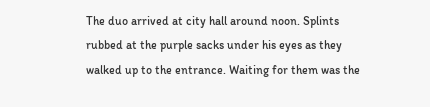The duo arrived at city hall around noon. Splints rubbed at the purple sacks under his eyes as they walked up to the entrance. Waiting for them was the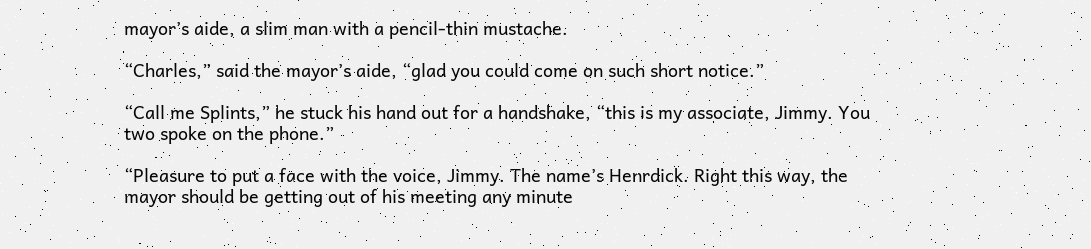mayor’s aide, a slim man with a pencil-thin mustache.

“Charles,” said the mayor’s aide, “glad you could come on such short notice.”

“Call me Splints,” he stuck his hand out for a handshake, “this is my associate, Jimmy. You two spoke on the phone.”

“Pleasure to put a face with the voice, Jimmy. The name’s Henrdick. Right this way, the mayor should be getting out of his meeting any minute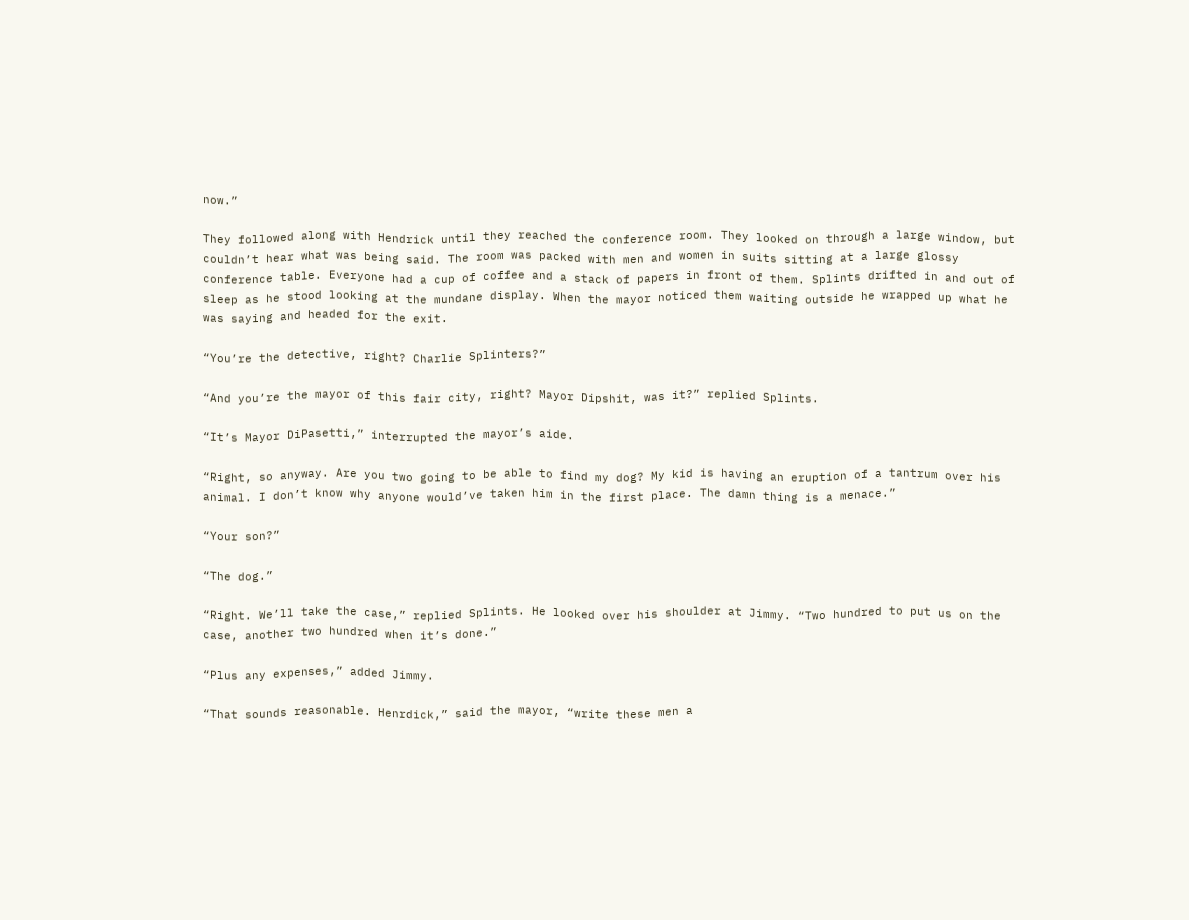now.”

They followed along with Hendrick until they reached the conference room. They looked on through a large window, but couldn’t hear what was being said. The room was packed with men and women in suits sitting at a large glossy conference table. Everyone had a cup of coffee and a stack of papers in front of them. Splints drifted in and out of sleep as he stood looking at the mundane display. When the mayor noticed them waiting outside he wrapped up what he was saying and headed for the exit.

“You’re the detective, right? Charlie Splinters?”

“And you’re the mayor of this fair city, right? Mayor Dipshit, was it?” replied Splints.

“It’s Mayor DiPasetti,” interrupted the mayor’s aide.

“Right, so anyway. Are you two going to be able to find my dog? My kid is having an eruption of a tantrum over his animal. I don’t know why anyone would’ve taken him in the first place. The damn thing is a menace.”

“Your son?”

“The dog.”

“Right. We’ll take the case,” replied Splints. He looked over his shoulder at Jimmy. “Two hundred to put us on the case, another two hundred when it’s done.”

“Plus any expenses,” added Jimmy.

“That sounds reasonable. Henrdick,” said the mayor, “write these men a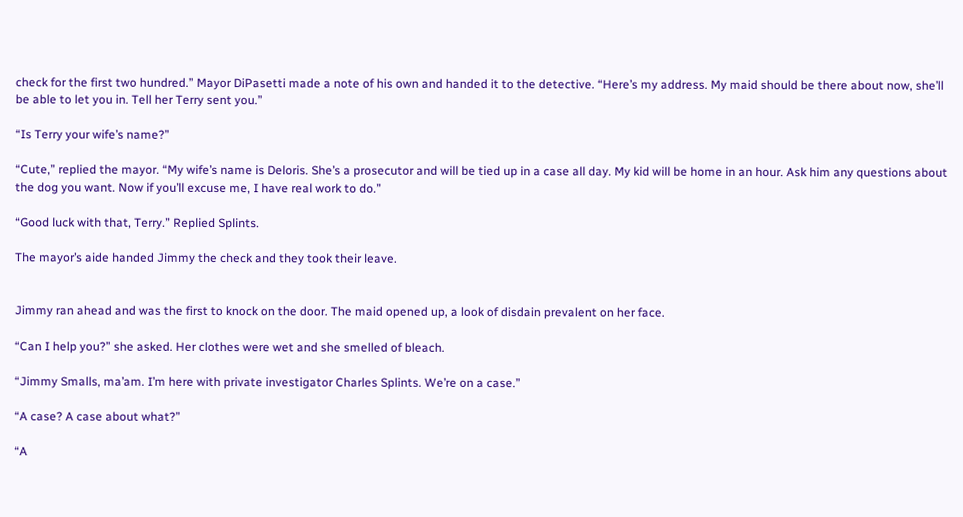check for the first two hundred.” Mayor DiPasetti made a note of his own and handed it to the detective. “Here’s my address. My maid should be there about now, she’ll be able to let you in. Tell her Terry sent you.”

“Is Terry your wife’s name?”

“Cute,” replied the mayor. “My wife’s name is Deloris. She’s a prosecutor and will be tied up in a case all day. My kid will be home in an hour. Ask him any questions about the dog you want. Now if you’ll excuse me, I have real work to do.”

“Good luck with that, Terry.” Replied Splints.

The mayor’s aide handed Jimmy the check and they took their leave.


Jimmy ran ahead and was the first to knock on the door. The maid opened up, a look of disdain prevalent on her face.

“Can I help you?” she asked. Her clothes were wet and she smelled of bleach.

“Jimmy Smalls, ma’am. I’m here with private investigator Charles Splints. We’re on a case.”

“A case? A case about what?”

“A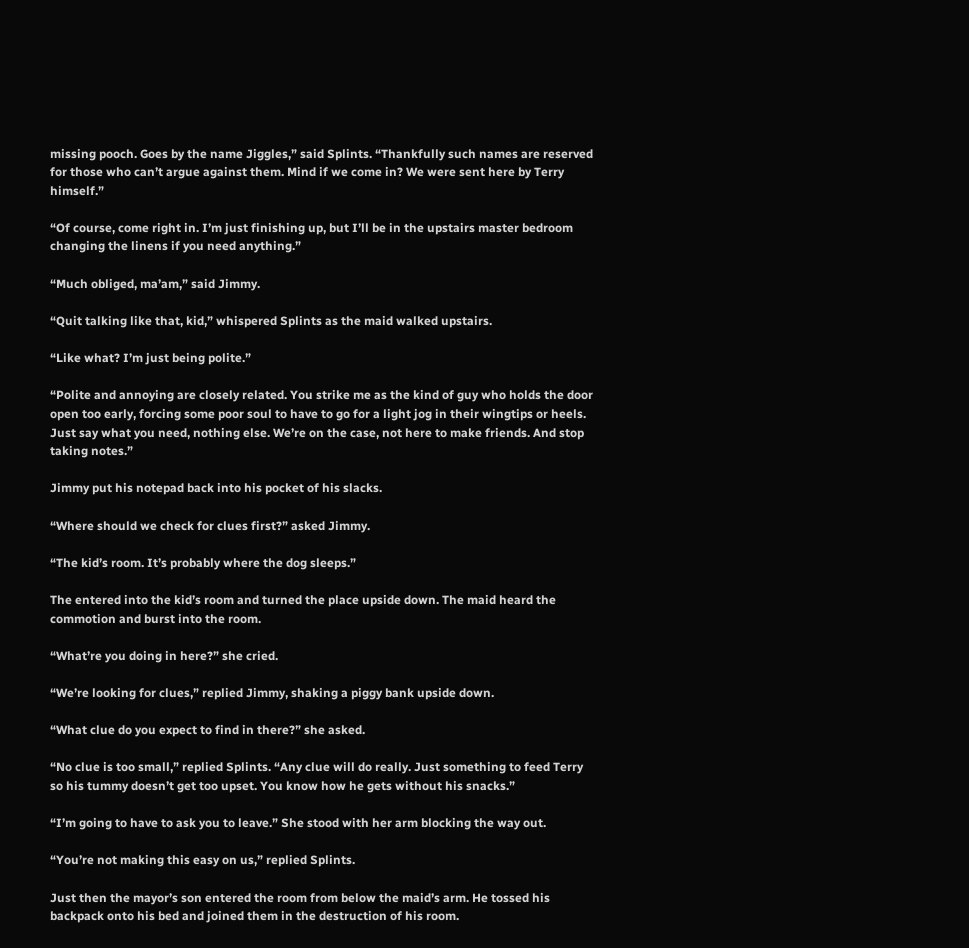missing pooch. Goes by the name Jiggles,” said Splints. “Thankfully such names are reserved for those who can’t argue against them. Mind if we come in? We were sent here by Terry himself.”

“Of course, come right in. I’m just finishing up, but I’ll be in the upstairs master bedroom changing the linens if you need anything.”

“Much obliged, ma’am,” said Jimmy.

“Quit talking like that, kid,” whispered Splints as the maid walked upstairs.

“Like what? I’m just being polite.”

“Polite and annoying are closely related. You strike me as the kind of guy who holds the door open too early, forcing some poor soul to have to go for a light jog in their wingtips or heels. Just say what you need, nothing else. We’re on the case, not here to make friends. And stop taking notes.”

Jimmy put his notepad back into his pocket of his slacks.

“Where should we check for clues first?” asked Jimmy.

“The kid’s room. It’s probably where the dog sleeps.”

The entered into the kid’s room and turned the place upside down. The maid heard the commotion and burst into the room.

“What’re you doing in here?” she cried.

“We’re looking for clues,” replied Jimmy, shaking a piggy bank upside down.

“What clue do you expect to find in there?” she asked.

“No clue is too small,” replied Splints. “Any clue will do really. Just something to feed Terry so his tummy doesn’t get too upset. You know how he gets without his snacks.”

“I’m going to have to ask you to leave.” She stood with her arm blocking the way out.

“You’re not making this easy on us,” replied Splints.

Just then the mayor’s son entered the room from below the maid’s arm. He tossed his backpack onto his bed and joined them in the destruction of his room.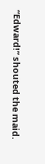“Edward!” shouted the maid.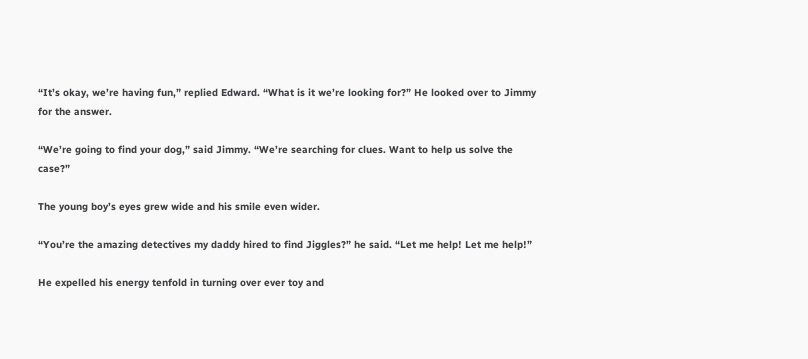“It’s okay, we’re having fun,” replied Edward. “What is it we’re looking for?” He looked over to Jimmy for the answer.

“We’re going to find your dog,” said Jimmy. “We’re searching for clues. Want to help us solve the case?”

The young boy’s eyes grew wide and his smile even wider.

“You’re the amazing detectives my daddy hired to find Jiggles?” he said. “Let me help! Let me help!”

He expelled his energy tenfold in turning over ever toy and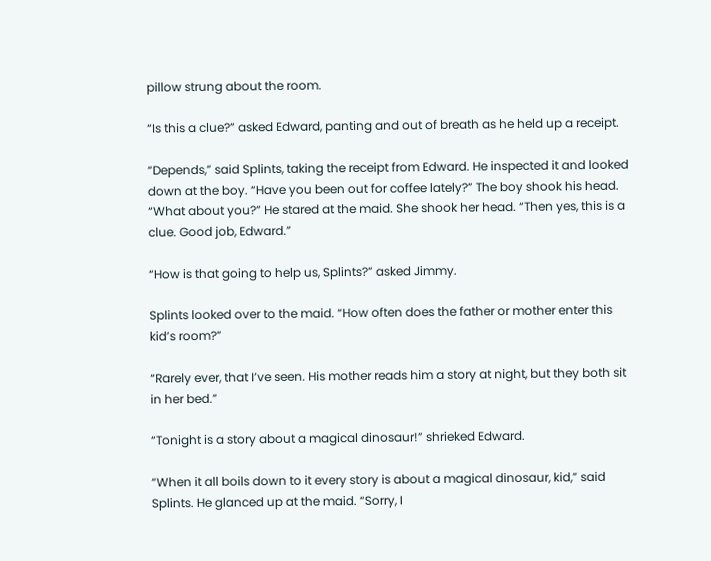pillow strung about the room.

“Is this a clue?” asked Edward, panting and out of breath as he held up a receipt.

“Depends,” said Splints, taking the receipt from Edward. He inspected it and looked down at the boy. “Have you been out for coffee lately?” The boy shook his head. “What about you?” He stared at the maid. She shook her head. “Then yes, this is a clue. Good job, Edward.”

“How is that going to help us, Splints?” asked Jimmy.

Splints looked over to the maid. “How often does the father or mother enter this kid’s room?”

“Rarely ever, that I’ve seen. His mother reads him a story at night, but they both sit in her bed.”

“Tonight is a story about a magical dinosaur!” shrieked Edward.

“When it all boils down to it every story is about a magical dinosaur, kid,” said Splints. He glanced up at the maid. “Sorry, I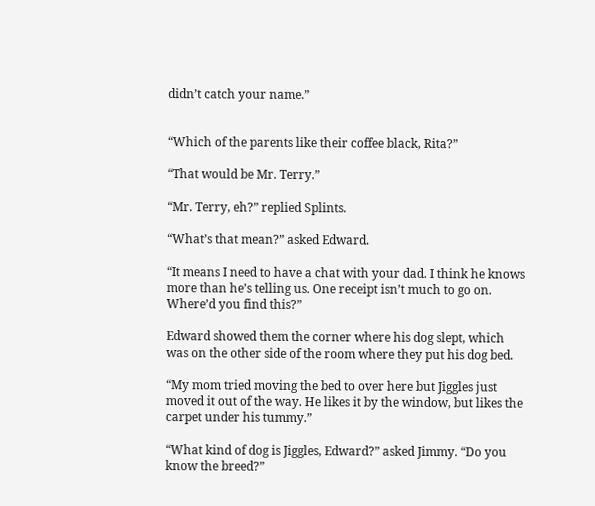didn’t catch your name.”


“Which of the parents like their coffee black, Rita?”

“That would be Mr. Terry.”

“Mr. Terry, eh?” replied Splints.

“What’s that mean?” asked Edward.

“It means I need to have a chat with your dad. I think he knows more than he’s telling us. One receipt isn’t much to go on. Where’d you find this?”

Edward showed them the corner where his dog slept, which was on the other side of the room where they put his dog bed.

“My mom tried moving the bed to over here but Jiggles just moved it out of the way. He likes it by the window, but likes the carpet under his tummy.”

“What kind of dog is Jiggles, Edward?” asked Jimmy. “Do you know the breed?”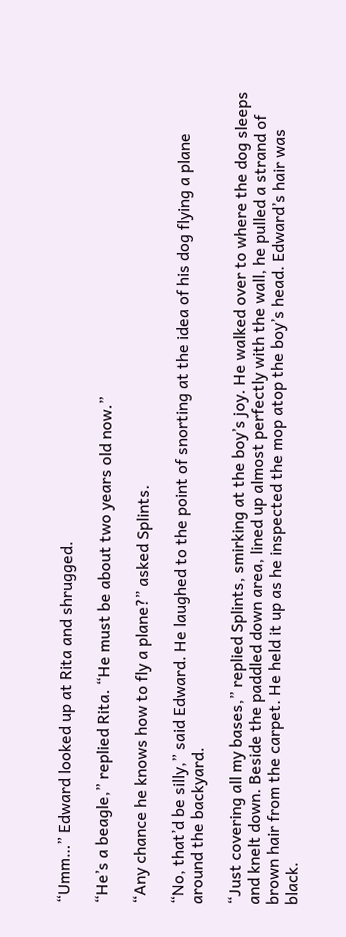“Umm…” Edward looked up at Rita and shrugged.

“He’s a beagle,” replied Rita. “He must be about two years old now.”

“Any chance he knows how to fly a plane?” asked Splints.

“No, that’d be silly,” said Edward. He laughed to the point of snorting at the idea of his dog flying a plane around the backyard.

“Just covering all my bases,” replied Splints, smirking at the boy’s joy. He walked over to where the dog sleeps and knelt down. Beside the paddled down area, lined up almost perfectly with the wall, he pulled a strand of brown hair from the carpet. He held it up as he inspected the mop atop the boy’s head. Edward’s hair was black.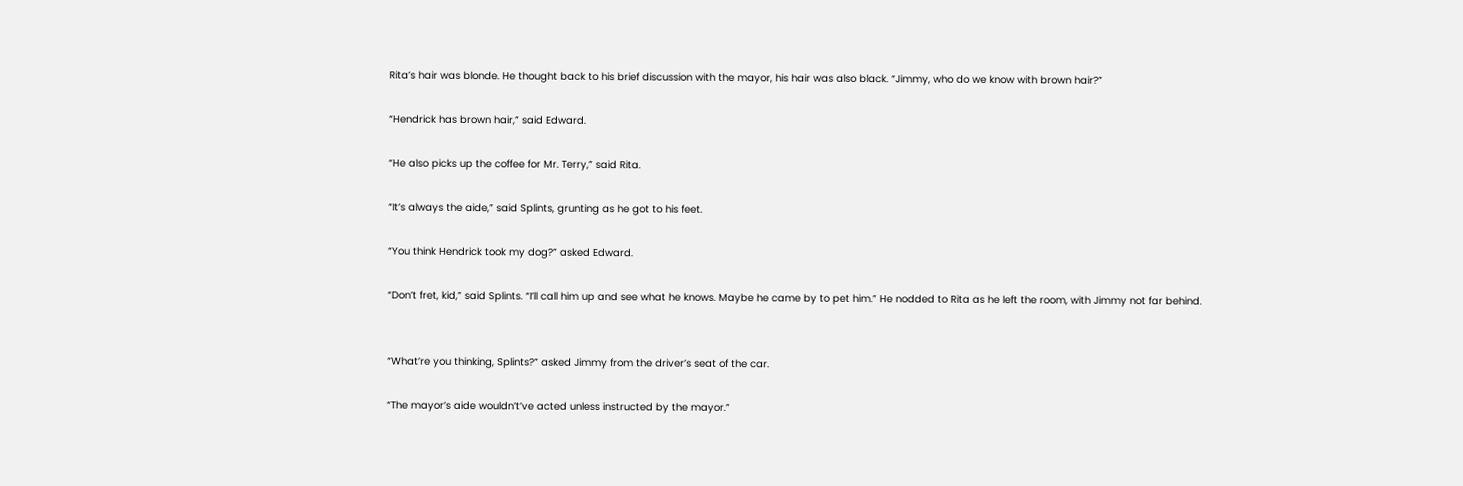Rita’s hair was blonde. He thought back to his brief discussion with the mayor, his hair was also black. “Jimmy, who do we know with brown hair?”

“Hendrick has brown hair,” said Edward.

“He also picks up the coffee for Mr. Terry,” said Rita.

“It’s always the aide,” said Splints, grunting as he got to his feet.

“You think Hendrick took my dog?” asked Edward.

“Don’t fret, kid,” said Splints. “I’ll call him up and see what he knows. Maybe he came by to pet him.” He nodded to Rita as he left the room, with Jimmy not far behind.


“What’re you thinking, Splints?” asked Jimmy from the driver’s seat of the car.

“The mayor’s aide wouldn’t’ve acted unless instructed by the mayor.”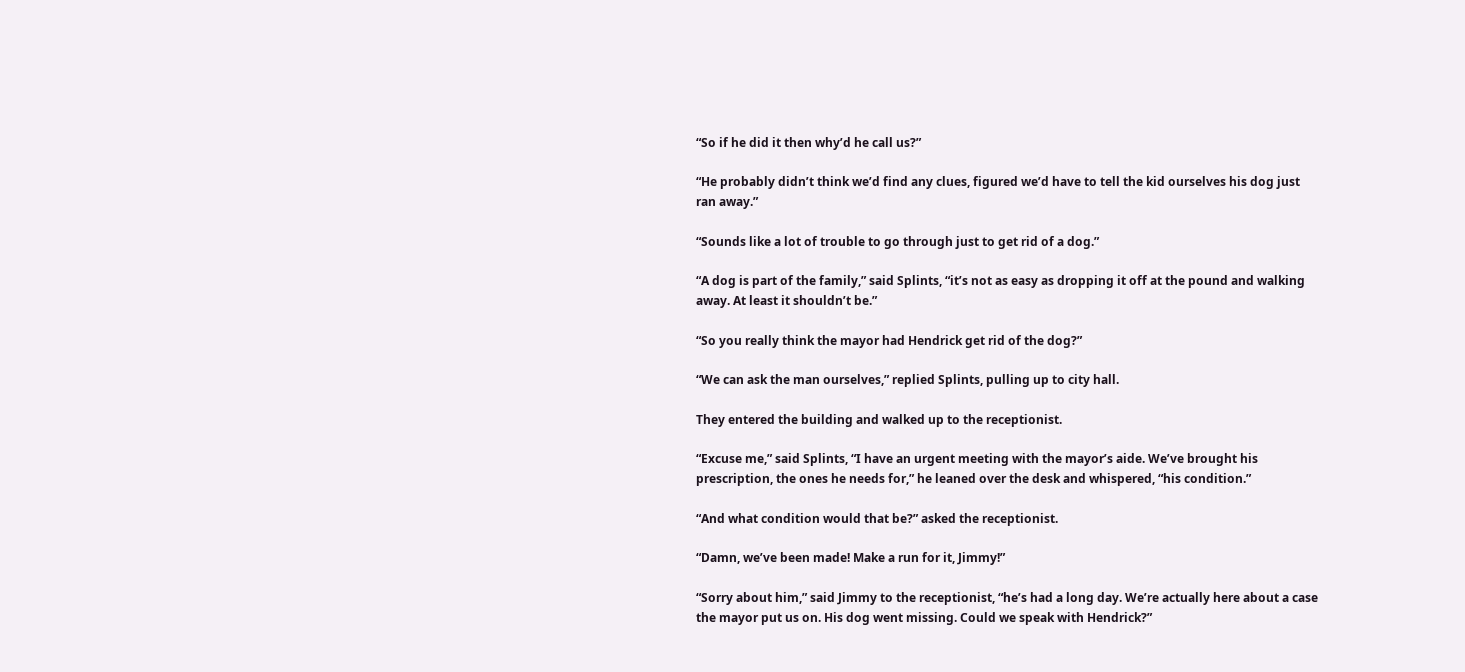“So if he did it then why’d he call us?”

“He probably didn’t think we’d find any clues, figured we’d have to tell the kid ourselves his dog just ran away.”

“Sounds like a lot of trouble to go through just to get rid of a dog.”

“A dog is part of the family,” said Splints, “it’s not as easy as dropping it off at the pound and walking away. At least it shouldn’t be.”

“So you really think the mayor had Hendrick get rid of the dog?”

“We can ask the man ourselves,” replied Splints, pulling up to city hall.

They entered the building and walked up to the receptionist.

“Excuse me,” said Splints, “I have an urgent meeting with the mayor’s aide. We’ve brought his prescription, the ones he needs for,” he leaned over the desk and whispered, “his condition.”

“And what condition would that be?” asked the receptionist.

“Damn, we’ve been made! Make a run for it, Jimmy!”

“Sorry about him,” said Jimmy to the receptionist, “he’s had a long day. We’re actually here about a case the mayor put us on. His dog went missing. Could we speak with Hendrick?”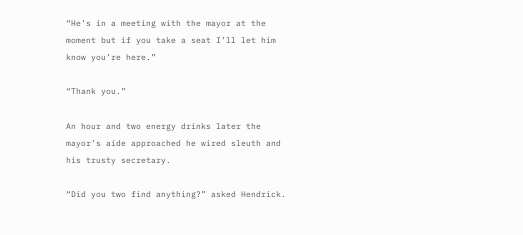“He’s in a meeting with the mayor at the moment but if you take a seat I’ll let him know you’re here.”

“Thank you.”

An hour and two energy drinks later the mayor’s aide approached he wired sleuth and his trusty secretary.

“Did you two find anything?” asked Hendrick.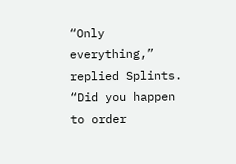“Only everything,” replied Splints. “Did you happen to order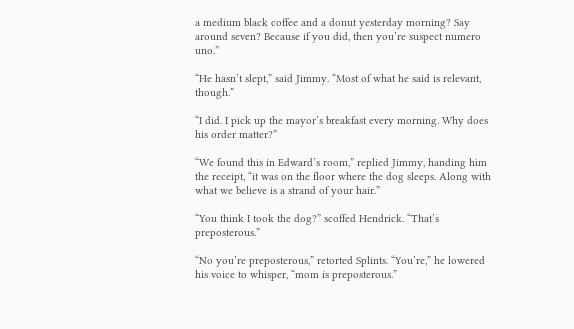a medium black coffee and a donut yesterday morning? Say around seven? Because if you did, then you’re suspect numero uno.”

“He hasn’t slept,” said Jimmy. “Most of what he said is relevant, though.”

“I did. I pick up the mayor’s breakfast every morning. Why does his order matter?”

“We found this in Edward’s room,” replied Jimmy, handing him the receipt, “it was on the floor where the dog sleeps. Along with what we believe is a strand of your hair.”

“You think I took the dog?” scoffed Hendrick. “That’s preposterous.”

“No you’re preposterous,” retorted Splints. “You’re,” he lowered his voice to whisper, “mom is preposterous.”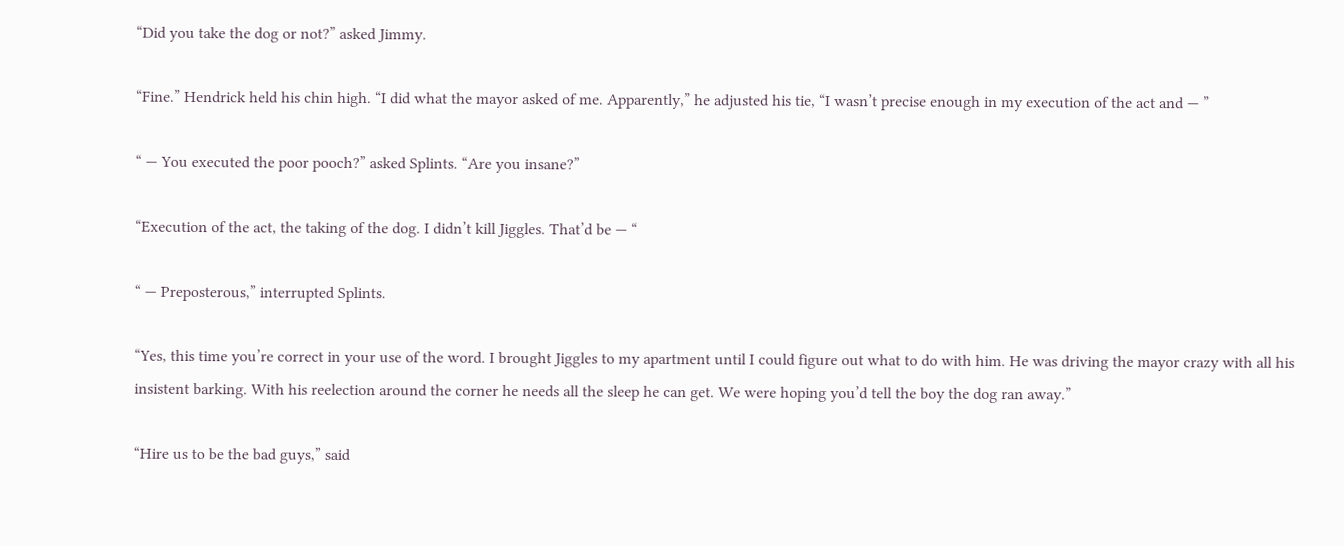“Did you take the dog or not?” asked Jimmy.

“Fine.” Hendrick held his chin high. “I did what the mayor asked of me. Apparently,” he adjusted his tie, “I wasn’t precise enough in my execution of the act and — ”

“ — You executed the poor pooch?” asked Splints. “Are you insane?”

“Execution of the act, the taking of the dog. I didn’t kill Jiggles. That’d be — “

“ — Preposterous,” interrupted Splints.

“Yes, this time you’re correct in your use of the word. I brought Jiggles to my apartment until I could figure out what to do with him. He was driving the mayor crazy with all his insistent barking. With his reelection around the corner he needs all the sleep he can get. We were hoping you’d tell the boy the dog ran away.”

“Hire us to be the bad guys,” said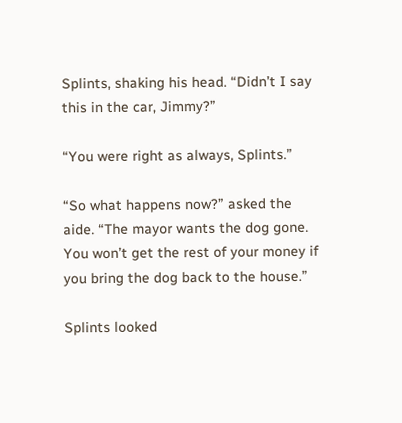Splints, shaking his head. “Didn’t I say this in the car, Jimmy?”

“You were right as always, Splints.”

“So what happens now?” asked the aide. “The mayor wants the dog gone. You won’t get the rest of your money if you bring the dog back to the house.”

Splints looked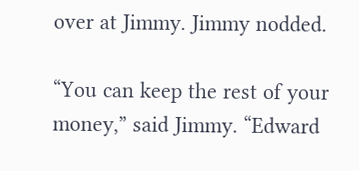over at Jimmy. Jimmy nodded.

“You can keep the rest of your money,” said Jimmy. “Edward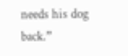needs his dog back.”